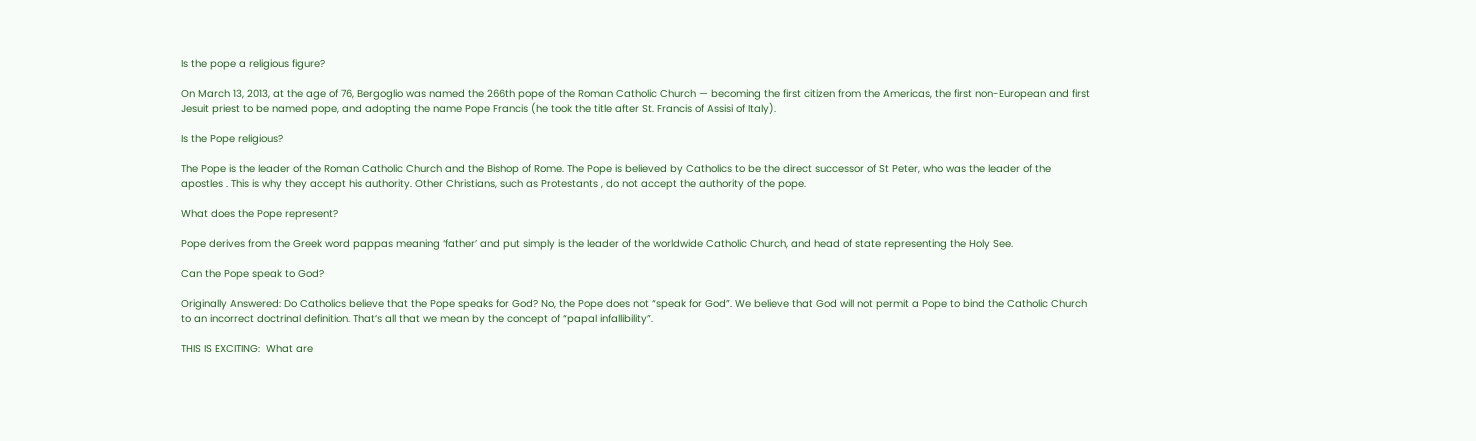Is the pope a religious figure?

On March 13, 2013, at the age of 76, Bergoglio was named the 266th pope of the Roman Catholic Church — becoming the first citizen from the Americas, the first non-European and first Jesuit priest to be named pope, and adopting the name Pope Francis (he took the title after St. Francis of Assisi of Italy).

Is the Pope religious?

The Pope is the leader of the Roman Catholic Church and the Bishop of Rome. The Pope is believed by Catholics to be the direct successor of St Peter, who was the leader of the apostles . This is why they accept his authority. Other Christians, such as Protestants , do not accept the authority of the pope.

What does the Pope represent?

Pope derives from the Greek word pappas meaning ‘father’ and put simply is the leader of the worldwide Catholic Church, and head of state representing the Holy See.

Can the Pope speak to God?

Originally Answered: Do Catholics believe that the Pope speaks for God? No, the Pope does not “speak for God”. We believe that God will not permit a Pope to bind the Catholic Church to an incorrect doctrinal definition. That’s all that we mean by the concept of “papal infallibility”.

THIS IS EXCITING:  What are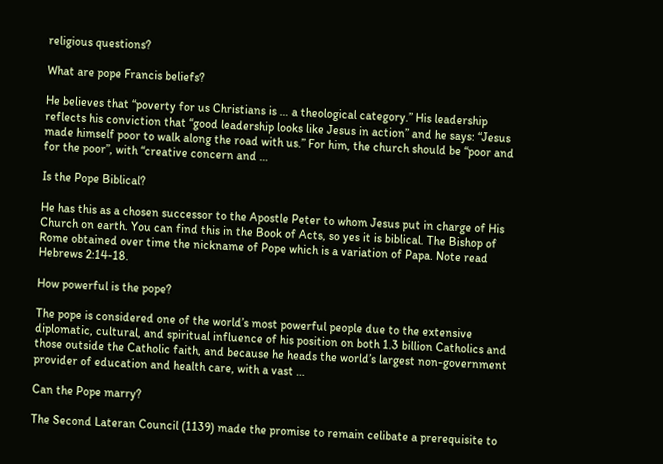religious questions?

What are pope Francis beliefs?

He believes that “poverty for us Christians is … a theological category.” His leadership reflects his conviction that “good leadership looks like Jesus in action” and he says: “Jesus made himself poor to walk along the road with us.” For him, the church should be “poor and for the poor”, with “creative concern and …

Is the Pope Biblical?

He has this as a chosen successor to the Apostle Peter to whom Jesus put in charge of His Church on earth. You can find this in the Book of Acts, so yes it is biblical. The Bishop of Rome obtained over time the nickname of Pope which is a variation of Papa. Note read Hebrews 2:14-18.

How powerful is the pope?

The pope is considered one of the world’s most powerful people due to the extensive diplomatic, cultural, and spiritual influence of his position on both 1.3 billion Catholics and those outside the Catholic faith, and because he heads the world’s largest non-government provider of education and health care, with a vast …

Can the Pope marry?

The Second Lateran Council (1139) made the promise to remain celibate a prerequisite to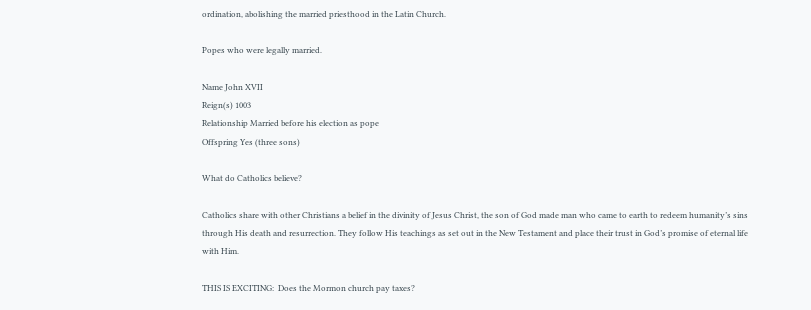ordination, abolishing the married priesthood in the Latin Church.

Popes who were legally married.

Name John XVII
Reign(s) 1003
Relationship Married before his election as pope
Offspring Yes (three sons)

What do Catholics believe?

Catholics share with other Christians a belief in the divinity of Jesus Christ, the son of God made man who came to earth to redeem humanity’s sins through His death and resurrection. They follow His teachings as set out in the New Testament and place their trust in God’s promise of eternal life with Him.

THIS IS EXCITING:  Does the Mormon church pay taxes?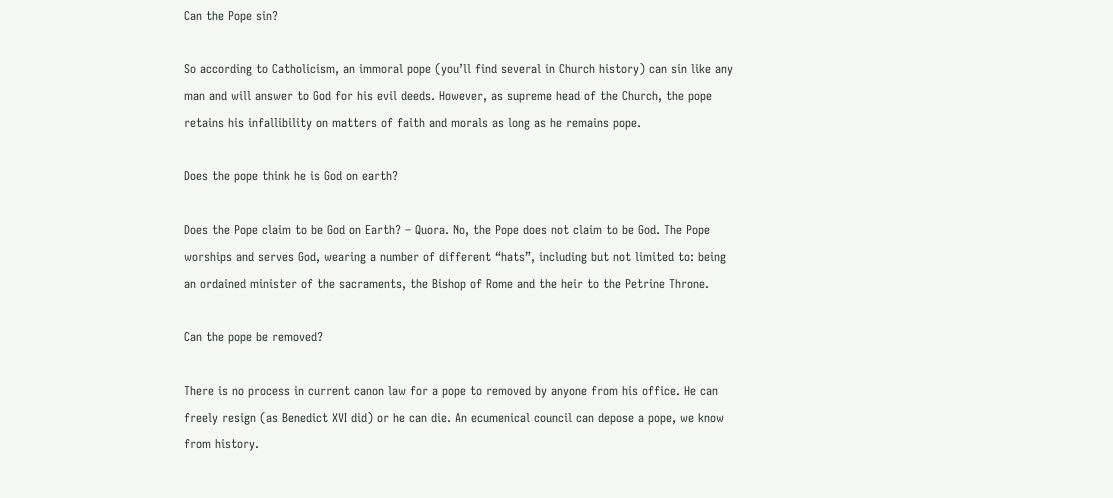Can the Pope sin?

So according to Catholicism, an immoral pope (you’ll find several in Church history) can sin like any man and will answer to God for his evil deeds. However, as supreme head of the Church, the pope retains his infallibility on matters of faith and morals as long as he remains pope.

Does the pope think he is God on earth?

Does the Pope claim to be God on Earth? – Quora. No, the Pope does not claim to be God. The Pope worships and serves God, wearing a number of different “hats”, including but not limited to: being an ordained minister of the sacraments, the Bishop of Rome and the heir to the Petrine Throne.

Can the pope be removed?

There is no process in current canon law for a pope to removed by anyone from his office. He can freely resign (as Benedict XVI did) or he can die. An ecumenical council can depose a pope, we know from history.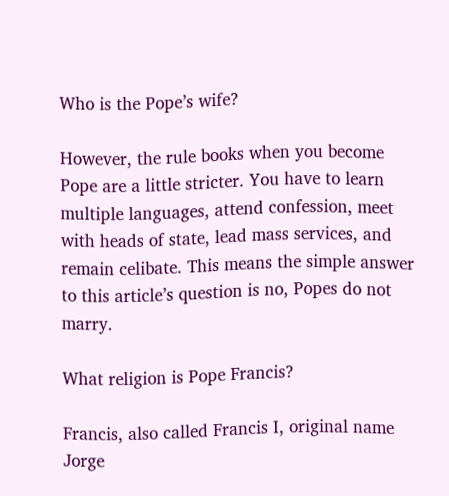Who is the Pope’s wife?

However, the rule books when you become Pope are a little stricter. You have to learn multiple languages, attend confession, meet with heads of state, lead mass services, and remain celibate. This means the simple answer to this article’s question is no, Popes do not marry.

What religion is Pope Francis?

Francis, also called Francis I, original name Jorge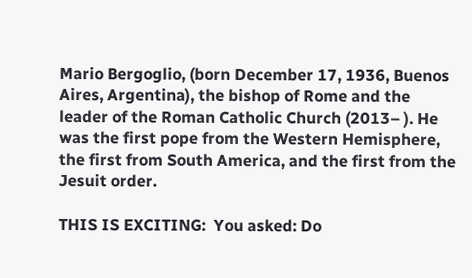Mario Bergoglio, (born December 17, 1936, Buenos Aires, Argentina), the bishop of Rome and the leader of the Roman Catholic Church (2013– ). He was the first pope from the Western Hemisphere, the first from South America, and the first from the Jesuit order.

THIS IS EXCITING:  You asked: Do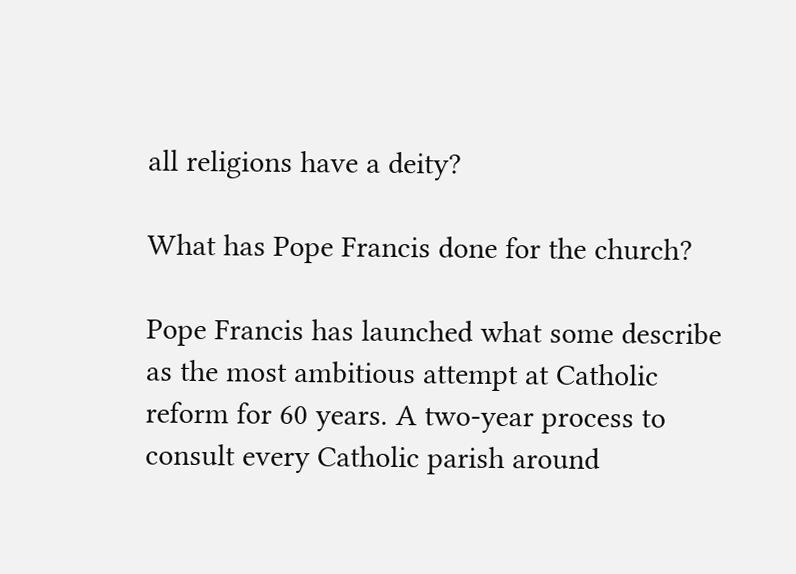all religions have a deity?

What has Pope Francis done for the church?

Pope Francis has launched what some describe as the most ambitious attempt at Catholic reform for 60 years. A two-year process to consult every Catholic parish around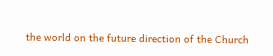the world on the future direction of the Church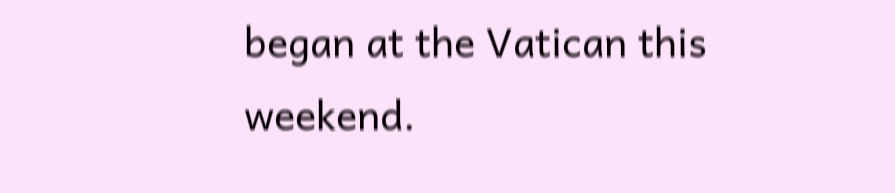began at the Vatican this weekend.